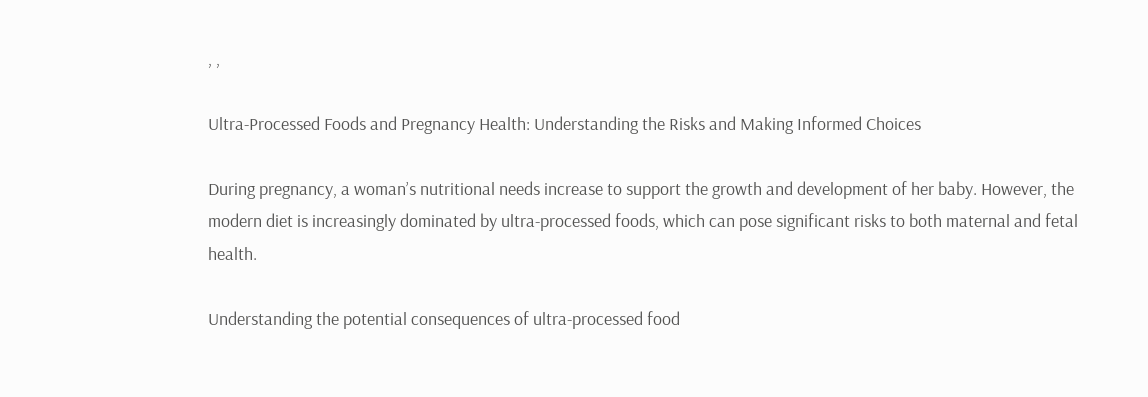, ,

Ultra-Processed Foods and Pregnancy Health: Understanding the Risks and Making Informed Choices

During pregnancy, a woman’s nutritional needs increase to support the growth and development of her baby. However, the modern diet is increasingly dominated by ultra-processed foods, which can pose significant risks to both maternal and fetal health.

Understanding the potential consequences of ultra-processed food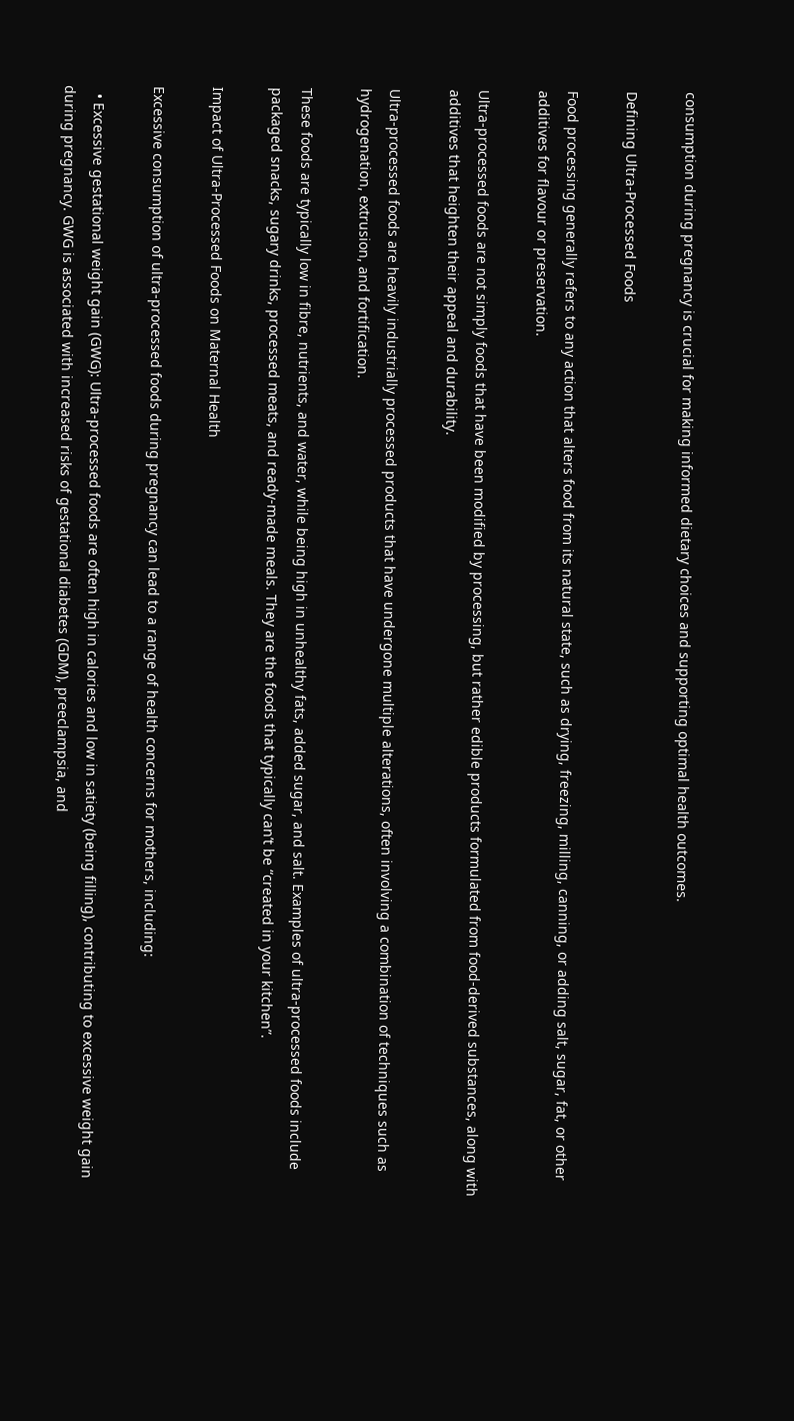consumption during pregnancy is crucial for making informed dietary choices and supporting optimal health outcomes.

Defining Ultra-Processed Foods

Food processing generally refers to any action that alters food from its natural state, such as drying, freezing, milling, canning, or adding salt, sugar, fat, or other additives for flavour or preservation.

Ultra-processed foods are not simply foods that have been modified by processing, but rather edible products formulated from food-derived substances, along with additives that heighten their appeal and durability.

Ultra-processed foods are heavily industrially processed products that have undergone multiple alterations, often involving a combination of techniques such as hydrogenation, extrusion, and fortification.

These foods are typically low in fibre, nutrients, and water, while being high in unhealthy fats, added sugar, and salt. Examples of ultra-processed foods include packaged snacks, sugary drinks, processed meats, and ready-made meals. They are the foods that typically can’t be “created in your kitchen”.

Impact of Ultra-Processed Foods on Maternal Health

Excessive consumption of ultra-processed foods during pregnancy can lead to a range of health concerns for mothers, including:

  • Excessive gestational weight gain (GWG): Ultra-processed foods are often high in calories and low in satiety (being filling), contributing to excessive weight gain during pregnancy. GWG is associated with increased risks of gestational diabetes (GDM), preeclampsia, and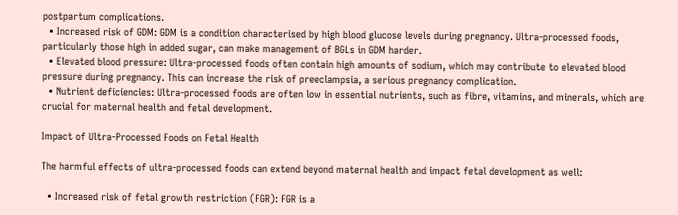postpartum complications.
  • Increased risk of GDM: GDM is a condition characterised by high blood glucose levels during pregnancy. Ultra-processed foods, particularly those high in added sugar, can make management of BGLs in GDM harder.
  • Elevated blood pressure: Ultra-processed foods often contain high amounts of sodium, which may contribute to elevated blood pressure during pregnancy. This can increase the risk of preeclampsia, a serious pregnancy complication.
  • Nutrient deficiencies: Ultra-processed foods are often low in essential nutrients, such as fibre, vitamins, and minerals, which are crucial for maternal health and fetal development.

Impact of Ultra-Processed Foods on Fetal Health

The harmful effects of ultra-processed foods can extend beyond maternal health and impact fetal development as well:

  • Increased risk of fetal growth restriction (FGR): FGR is a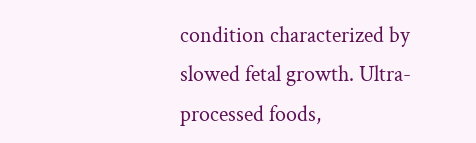condition characterized by slowed fetal growth. Ultra-processed foods,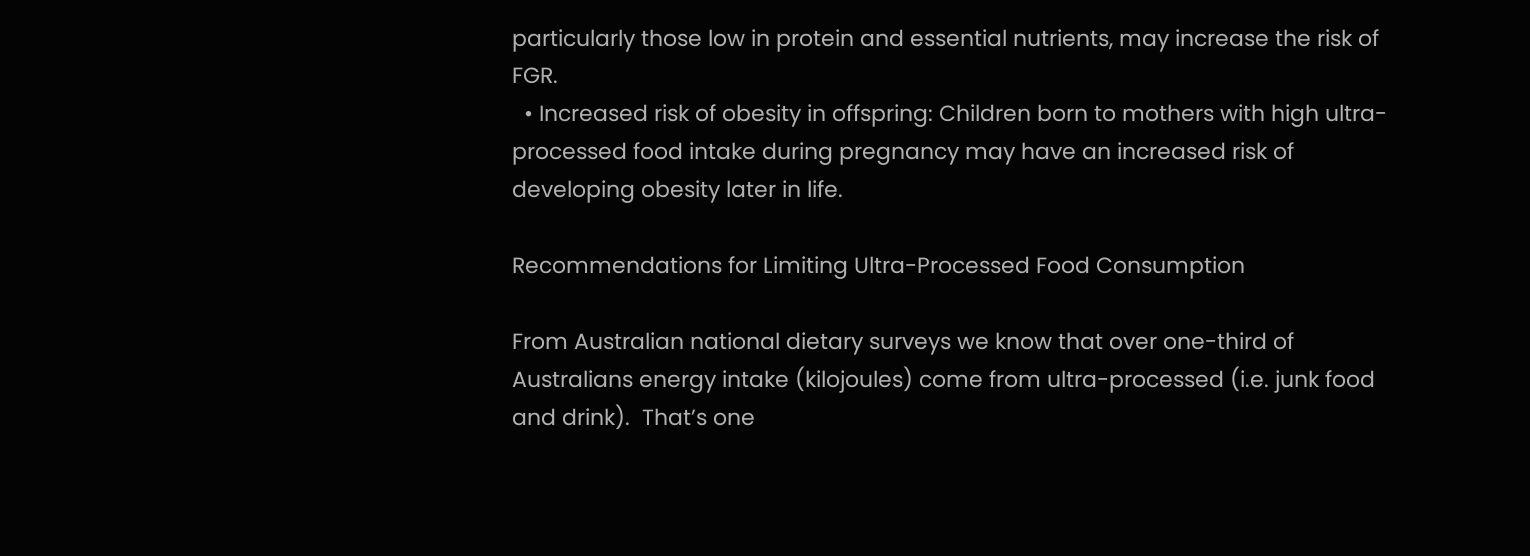particularly those low in protein and essential nutrients, may increase the risk of FGR.
  • Increased risk of obesity in offspring: Children born to mothers with high ultra-processed food intake during pregnancy may have an increased risk of developing obesity later in life.

Recommendations for Limiting Ultra-Processed Food Consumption

From Australian national dietary surveys we know that over one-third of Australians energy intake (kilojoules) come from ultra-processed (i.e. junk food and drink).  That’s one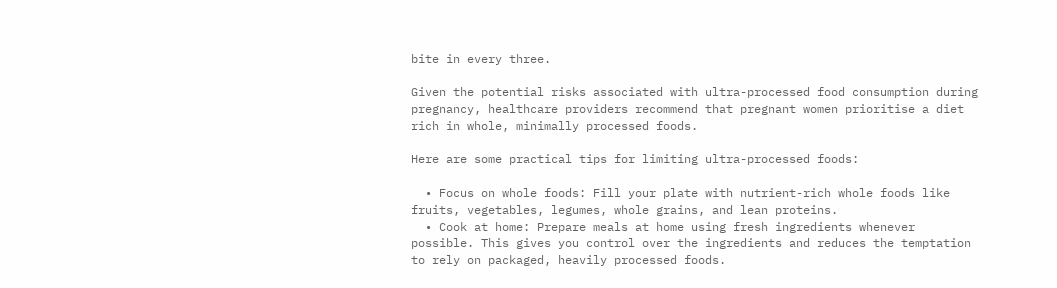bite in every three.

Given the potential risks associated with ultra-processed food consumption during pregnancy, healthcare providers recommend that pregnant women prioritise a diet rich in whole, minimally processed foods.

Here are some practical tips for limiting ultra-processed foods:

  • Focus on whole foods: Fill your plate with nutrient-rich whole foods like fruits, vegetables, legumes, whole grains, and lean proteins.
  • Cook at home: Prepare meals at home using fresh ingredients whenever possible. This gives you control over the ingredients and reduces the temptation to rely on packaged, heavily processed foods.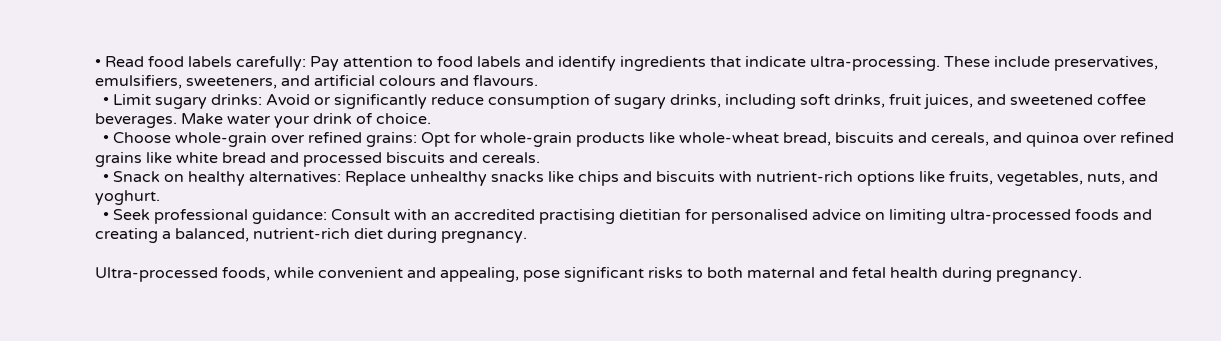• Read food labels carefully: Pay attention to food labels and identify ingredients that indicate ultra-processing. These include preservatives, emulsifiers, sweeteners, and artificial colours and flavours.
  • Limit sugary drinks: Avoid or significantly reduce consumption of sugary drinks, including soft drinks, fruit juices, and sweetened coffee beverages. Make water your drink of choice.
  • Choose whole-grain over refined grains: Opt for whole-grain products like whole-wheat bread, biscuits and cereals, and quinoa over refined grains like white bread and processed biscuits and cereals.
  • Snack on healthy alternatives: Replace unhealthy snacks like chips and biscuits with nutrient-rich options like fruits, vegetables, nuts, and yoghurt.
  • Seek professional guidance: Consult with an accredited practising dietitian for personalised advice on limiting ultra-processed foods and creating a balanced, nutrient-rich diet during pregnancy.

Ultra-processed foods, while convenient and appealing, pose significant risks to both maternal and fetal health during pregnancy.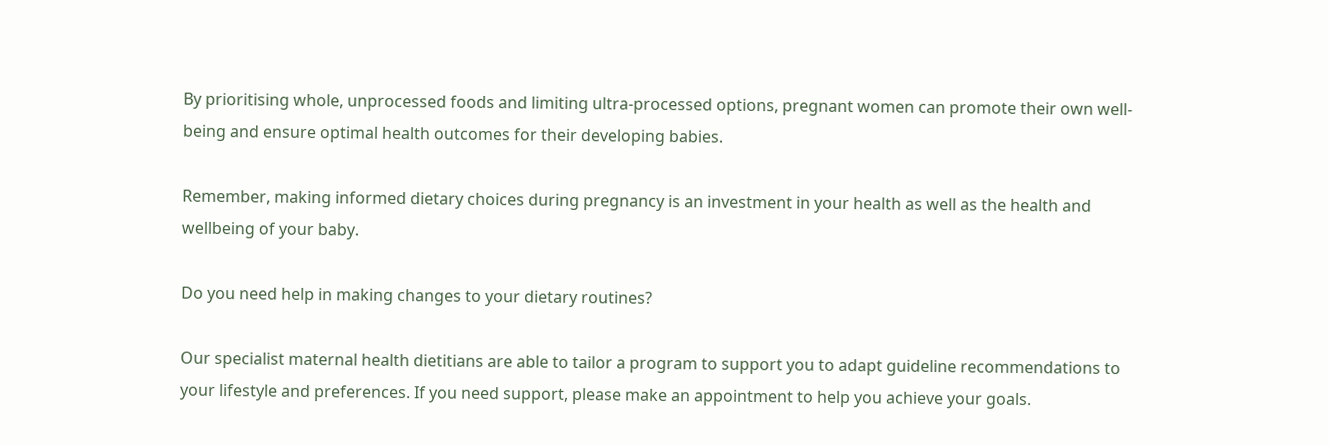By prioritising whole, unprocessed foods and limiting ultra-processed options, pregnant women can promote their own well-being and ensure optimal health outcomes for their developing babies.

Remember, making informed dietary choices during pregnancy is an investment in your health as well as the health and wellbeing of your baby.

Do you need help in making changes to your dietary routines?

Our specialist maternal health dietitians are able to tailor a program to support you to adapt guideline recommendations to your lifestyle and preferences. If you need support, please make an appointment to help you achieve your goals.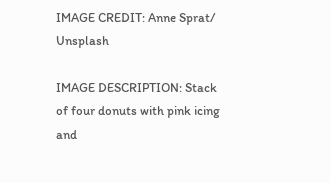IMAGE CREDIT: Anne Sprat/ Unsplash

IMAGE DESCRIPTION: Stack of four donuts with pink icing and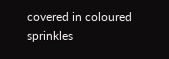covered in coloured sprinkles